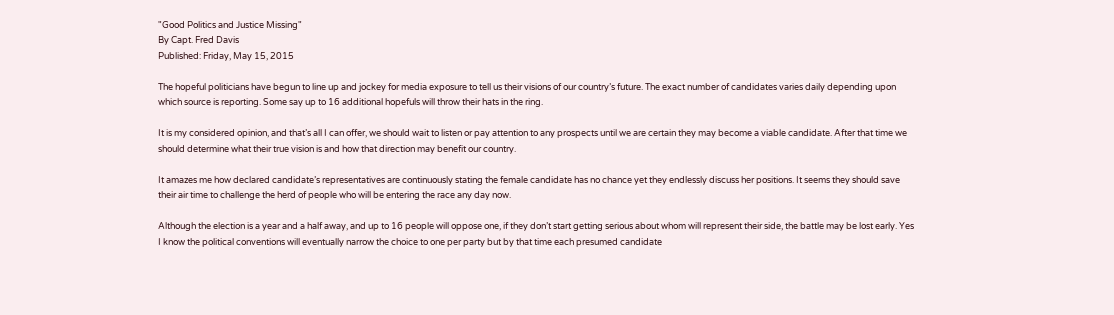"Good Politics and Justice Missing"
By Capt. Fred Davis
Published: Friday, May 15, 2015

The hopeful politicians have begun to line up and jockey for media exposure to tell us their visions of our country’s future. The exact number of candidates varies daily depending upon which source is reporting. Some say up to 16 additional hopefuls will throw their hats in the ring.

It is my considered opinion, and that’s all I can offer, we should wait to listen or pay attention to any prospects until we are certain they may become a viable candidate. After that time we should determine what their true vision is and how that direction may benefit our country.

It amazes me how declared candidate’s representatives are continuously stating the female candidate has no chance yet they endlessly discuss her positions. It seems they should save their air time to challenge the herd of people who will be entering the race any day now.

Although the election is a year and a half away, and up to 16 people will oppose one, if they don’t start getting serious about whom will represent their side, the battle may be lost early. Yes I know the political conventions will eventually narrow the choice to one per party but by that time each presumed candidate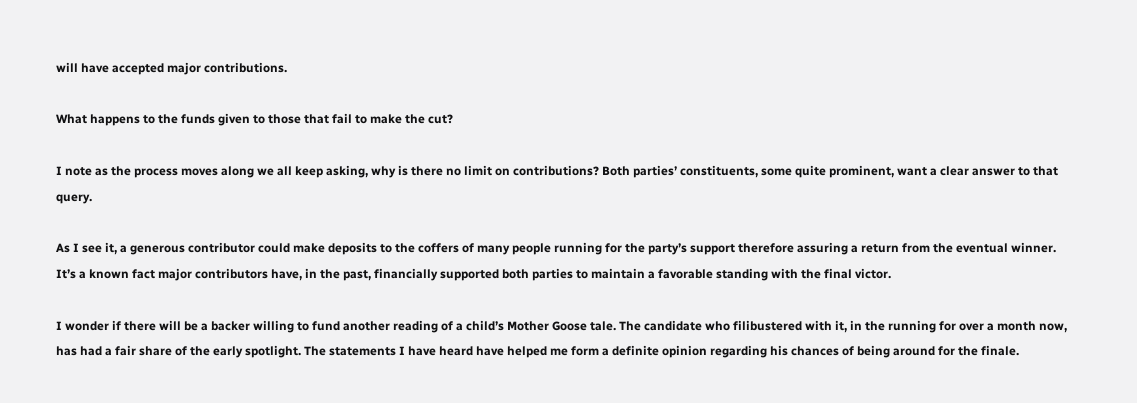will have accepted major contributions.

What happens to the funds given to those that fail to make the cut?

I note as the process moves along we all keep asking, why is there no limit on contributions? Both parties’ constituents, some quite prominent, want a clear answer to that query.

As I see it, a generous contributor could make deposits to the coffers of many people running for the party’s support therefore assuring a return from the eventual winner. It’s a known fact major contributors have, in the past, financially supported both parties to maintain a favorable standing with the final victor.

I wonder if there will be a backer willing to fund another reading of a child’s Mother Goose tale. The candidate who filibustered with it, in the running for over a month now, has had a fair share of the early spotlight. The statements I have heard have helped me form a definite opinion regarding his chances of being around for the finale.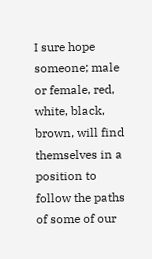I sure hope someone; male or female, red, white, black, brown, will find themselves in a position to follow the paths of some of our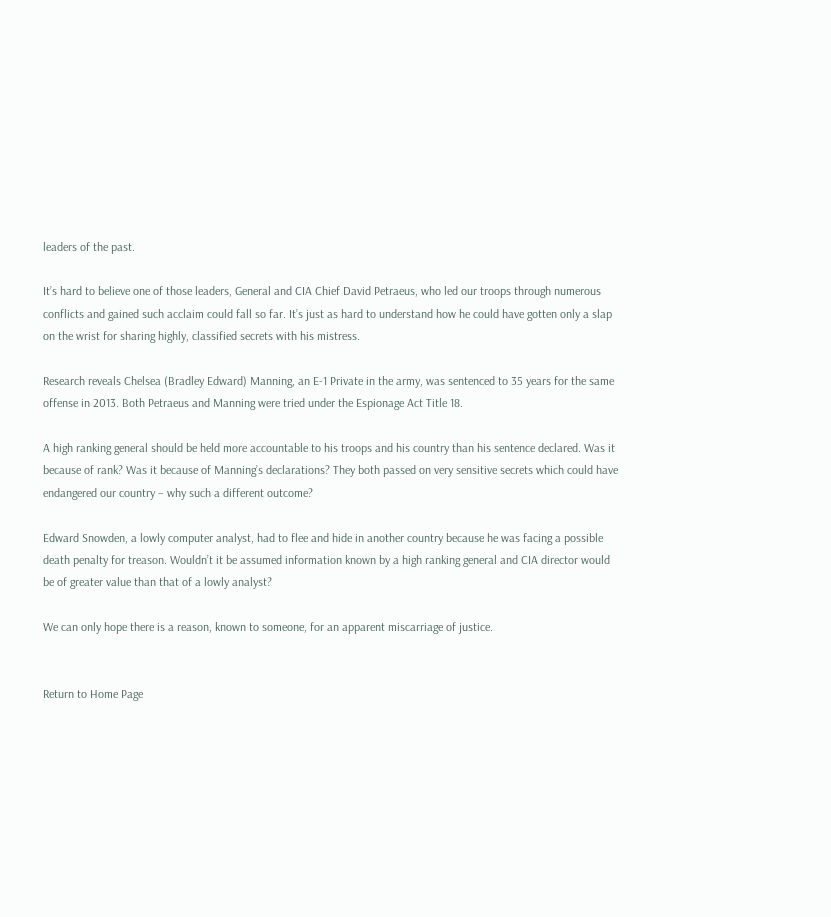leaders of the past.

It’s hard to believe one of those leaders, General and CIA Chief David Petraeus, who led our troops through numerous conflicts and gained such acclaim could fall so far. It’s just as hard to understand how he could have gotten only a slap on the wrist for sharing highly, classified secrets with his mistress.

Research reveals Chelsea (Bradley Edward) Manning, an E-1 Private in the army, was sentenced to 35 years for the same offense in 2013. Both Petraeus and Manning were tried under the Espionage Act Title 18.

A high ranking general should be held more accountable to his troops and his country than his sentence declared. Was it because of rank? Was it because of Manning’s declarations? They both passed on very sensitive secrets which could have endangered our country – why such a different outcome?

Edward Snowden, a lowly computer analyst, had to flee and hide in another country because he was facing a possible death penalty for treason. Wouldn’t it be assumed information known by a high ranking general and CIA director would be of greater value than that of a lowly analyst?

We can only hope there is a reason, known to someone, for an apparent miscarriage of justice.


Return to Home Page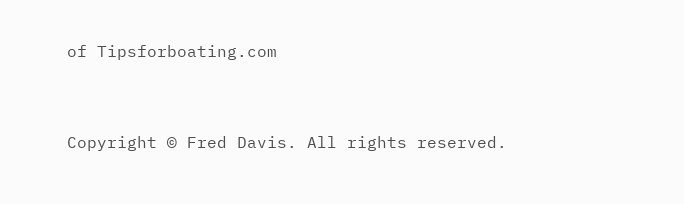of Tipsforboating.com


Copyright © Fred Davis. All rights reserved.